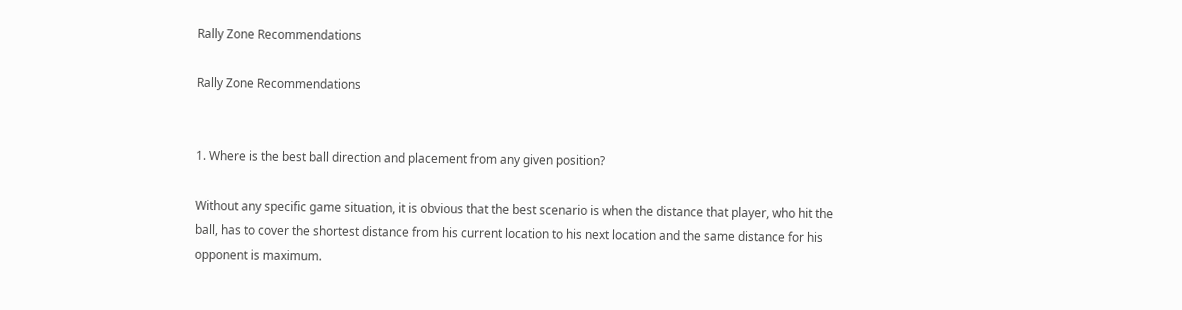Rally Zone Recommendations

Rally Zone Recommendations


1. Where is the best ball direction and placement from any given position?

Without any specific game situation, it is obvious that the best scenario is when the distance that player, who hit the ball, has to cover the shortest distance from his current location to his next location and the same distance for his opponent is maximum.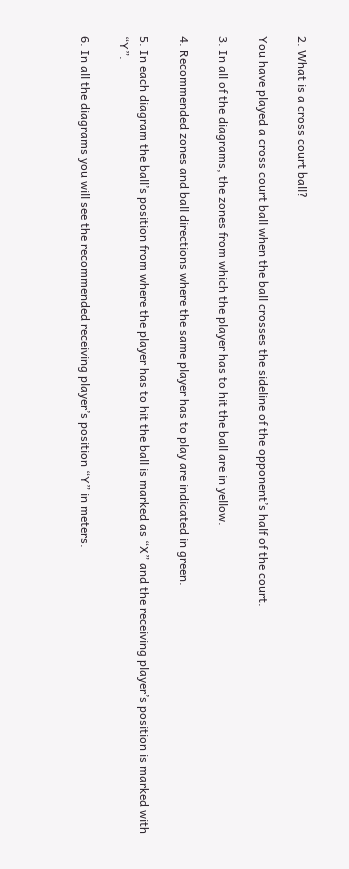2. What is a cross court ball?

You have played a cross court ball when the ball crosses the sideline of the opponent’s half of the court.

3. In all of the diagrams, the zones from which the player has to hit the ball are in yellow.

4. Recommended zones and ball directions where the same player has to play are indicated in green.

5. In each diagram the ball’s position from where the player has to hit the ball is marked as “X” and the receiving player’s position is marked with “Y”.

6. In all the diagrams you will see the recommended receiving player’s position “Y” in meters.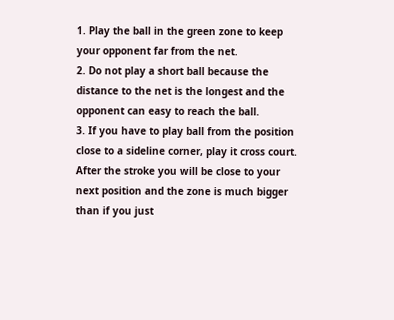1. Play the ball in the green zone to keep your opponent far from the net.
2. Do not play a short ball because the distance to the net is the longest and the opponent can easy to reach the ball.
3. If you have to play ball from the position close to a sideline corner, play it cross court. After the stroke you will be close to your next position and the zone is much bigger than if you just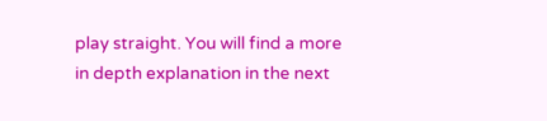play straight. You will find a more in depth explanation in the next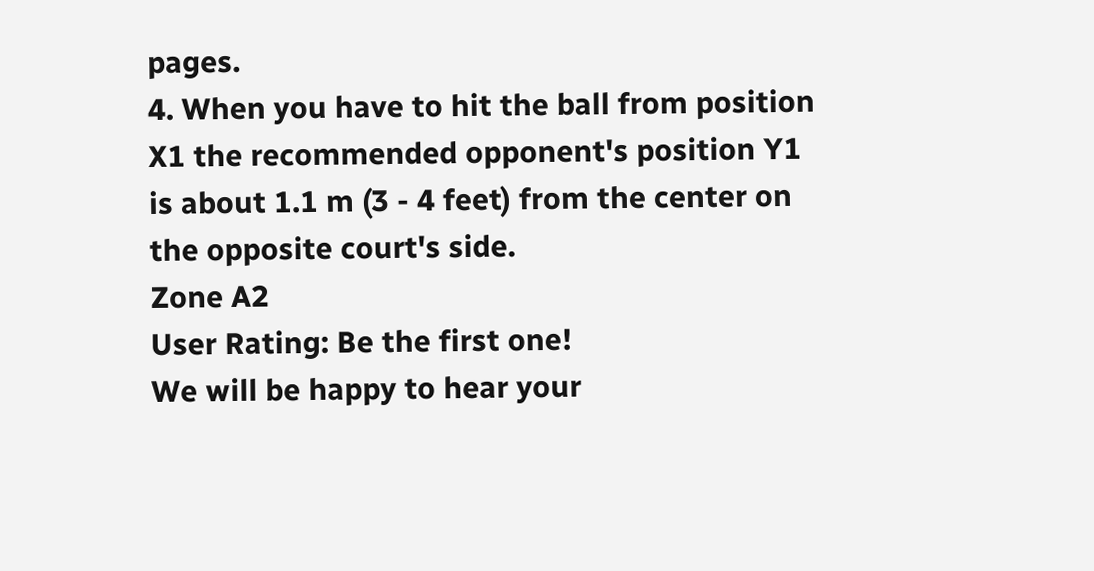pages.
4. When you have to hit the ball from position X1 the recommended opponent's position Y1 is about 1.1 m (3 - 4 feet) from the center on the opposite court's side.
Zone A2
User Rating: Be the first one!
We will be happy to hear your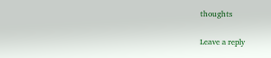thoughts

Leave a reply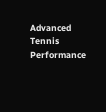Advanced Tennis Performance